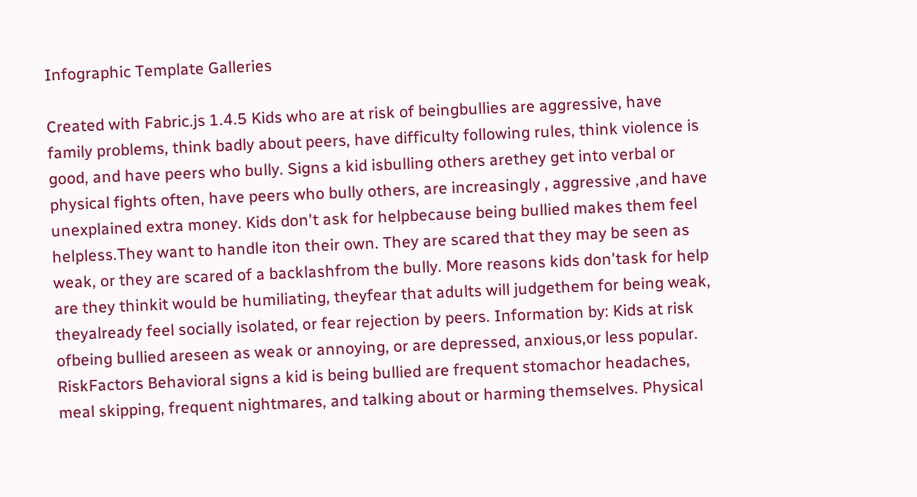Infographic Template Galleries

Created with Fabric.js 1.4.5 Kids who are at risk of beingbullies are aggressive, have family problems, think badly about peers, have difficulty following rules, think violence is good, and have peers who bully. Signs a kid isbulling others arethey get into verbal or physical fights often, have peers who bully others, are increasingly , aggressive ,and have unexplained extra money. Kids don't ask for helpbecause being bullied makes them feel helpless.They want to handle iton their own. They are scared that they may be seen as weak, or they are scared of a backlashfrom the bully. More reasons kids don'task for help are they thinkit would be humiliating, theyfear that adults will judgethem for being weak, theyalready feel socially isolated, or fear rejection by peers. Information by: Kids at risk ofbeing bullied areseen as weak or annoying, or are depressed, anxious,or less popular. RiskFactors Behavioral signs a kid is being bullied are frequent stomachor headaches, meal skipping, frequent nightmares, and talking about or harming themselves. Physical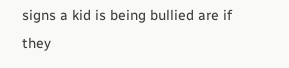signs a kid is being bullied are if they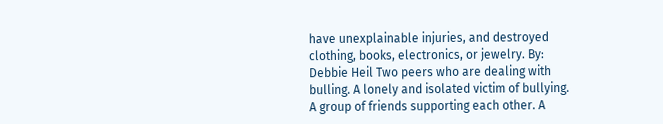have unexplainable injuries, and destroyed clothing, books, electronics, or jewelry. By: Debbie Heil Two peers who are dealing with bulling. A lonely and isolated victim of bullying. A group of friends supporting each other. A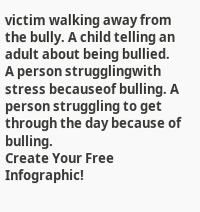victim walking away from the bully. A child telling an adult about being bullied. A person strugglingwith stress becauseof bulling. A person struggling to get through the day because of bulling.
Create Your Free Infographic!